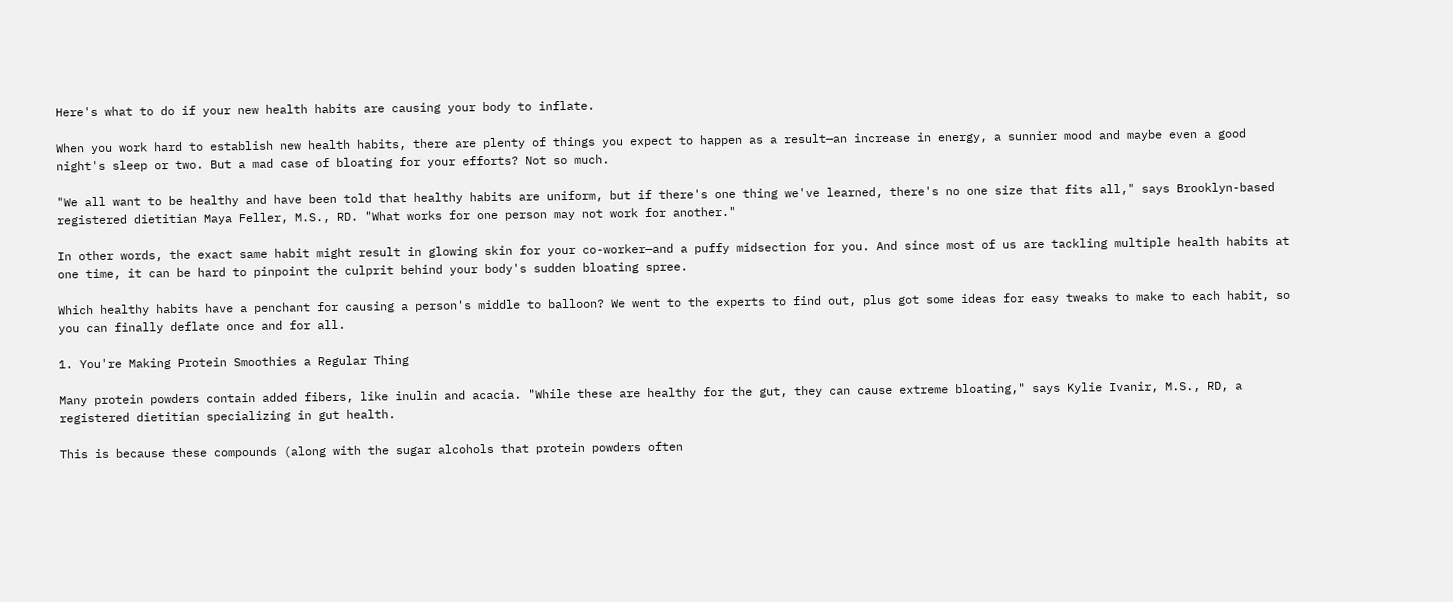Here's what to do if your new health habits are causing your body to inflate.

When you work hard to establish new health habits, there are plenty of things you expect to happen as a result—an increase in energy, a sunnier mood and maybe even a good night's sleep or two. But a mad case of bloating for your efforts? Not so much.

"We all want to be healthy and have been told that healthy habits are uniform, but if there's one thing we've learned, there's no one size that fits all," says Brooklyn-based registered dietitian Maya Feller, M.S., RD. "What works for one person may not work for another."

In other words, the exact same habit might result in glowing skin for your co-worker—and a puffy midsection for you. And since most of us are tackling multiple health habits at one time, it can be hard to pinpoint the culprit behind your body's sudden bloating spree.

Which healthy habits have a penchant for causing a person's middle to balloon? We went to the experts to find out, plus got some ideas for easy tweaks to make to each habit, so you can finally deflate once and for all.

1. You're Making Protein Smoothies a Regular Thing

Many protein powders contain added fibers, like inulin and acacia. "While these are healthy for the gut, they can cause extreme bloating," says Kylie Ivanir, M.S., RD, a registered dietitian specializing in gut health.

This is because these compounds (along with the sugar alcohols that protein powders often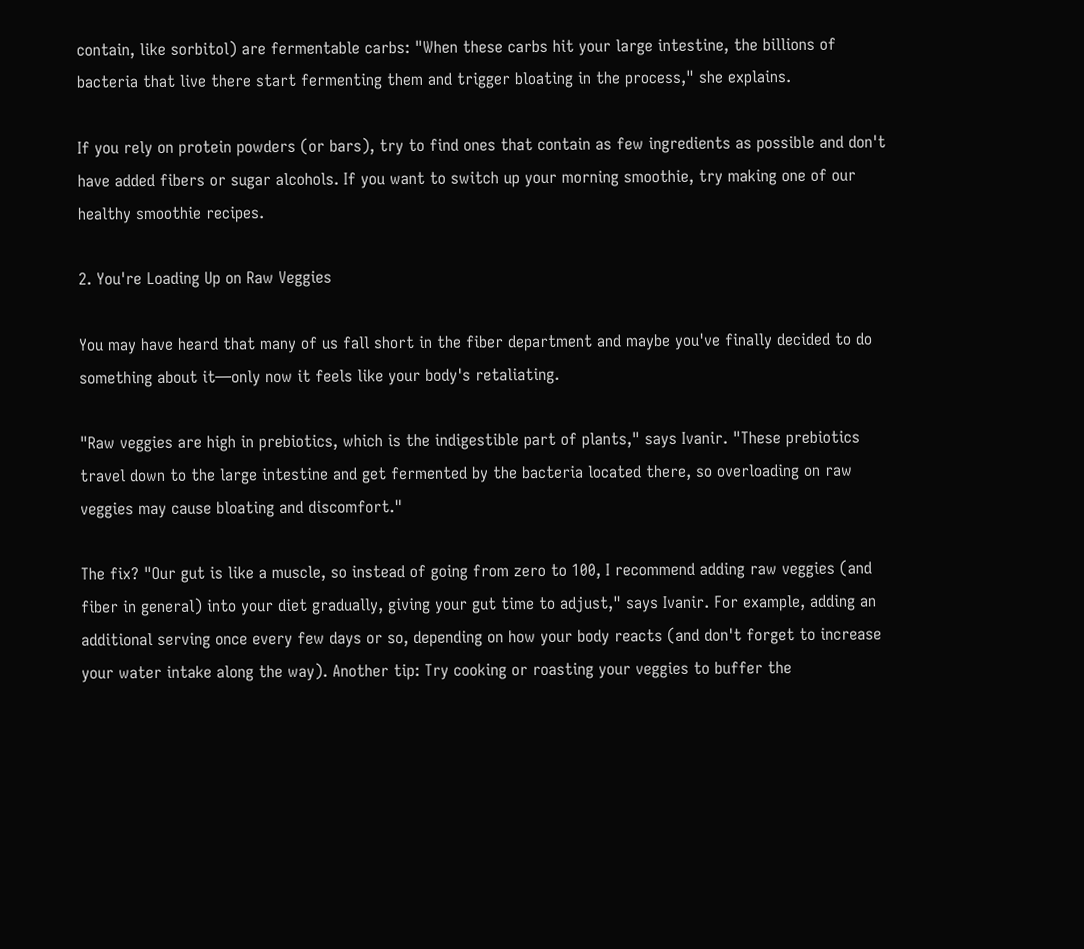contain, like sorbitol) are fermentable carbs: "When these carbs hit your large intestine, the billions of bacteria that live there start fermenting them and trigger bloating in the process," she explains.

If you rely on protein powders (or bars), try to find ones that contain as few ingredients as possible and don't have added fibers or sugar alcohols. If you want to switch up your morning smoothie, try making one of our healthy smoothie recipes.

2. You're Loading Up on Raw Veggies

You may have heard that many of us fall short in the fiber department and maybe you've finally decided to do something about it—only now it feels like your body's retaliating.

"Raw veggies are high in prebiotics, which is the indigestible part of plants," says Ivanir. "These prebiotics travel down to the large intestine and get fermented by the bacteria located there, so overloading on raw veggies may cause bloating and discomfort."

The fix? "Our gut is like a muscle, so instead of going from zero to 100, I recommend adding raw veggies (and fiber in general) into your diet gradually, giving your gut time to adjust," says Ivanir. For example, adding an additional serving once every few days or so, depending on how your body reacts (and don't forget to increase your water intake along the way). Another tip: Try cooking or roasting your veggies to buffer the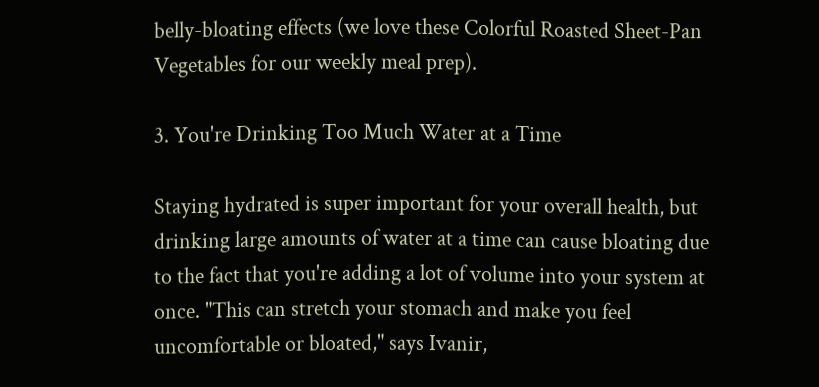belly-bloating effects (we love these Colorful Roasted Sheet-Pan Vegetables for our weekly meal prep).

3. You're Drinking Too Much Water at a Time

Staying hydrated is super important for your overall health, but drinking large amounts of water at a time can cause bloating due to the fact that you're adding a lot of volume into your system at once. "This can stretch your stomach and make you feel uncomfortable or bloated," says Ivanir,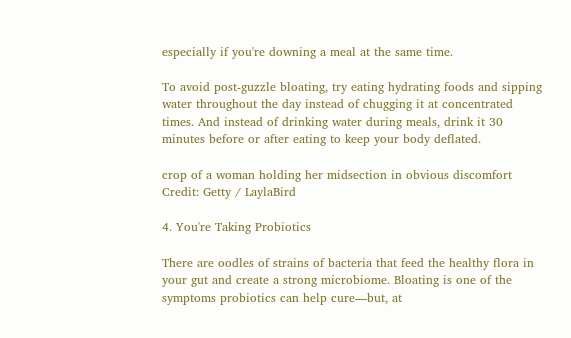especially if you're downing a meal at the same time.

To avoid post-guzzle bloating, try eating hydrating foods and sipping water throughout the day instead of chugging it at concentrated times. And instead of drinking water during meals, drink it 30 minutes before or after eating to keep your body deflated.

crop of a woman holding her midsection in obvious discomfort
Credit: Getty / LaylaBird

4. You're Taking Probiotics

There are oodles of strains of bacteria that feed the healthy flora in your gut and create a strong microbiome. Bloating is one of the symptoms probiotics can help cure—but, at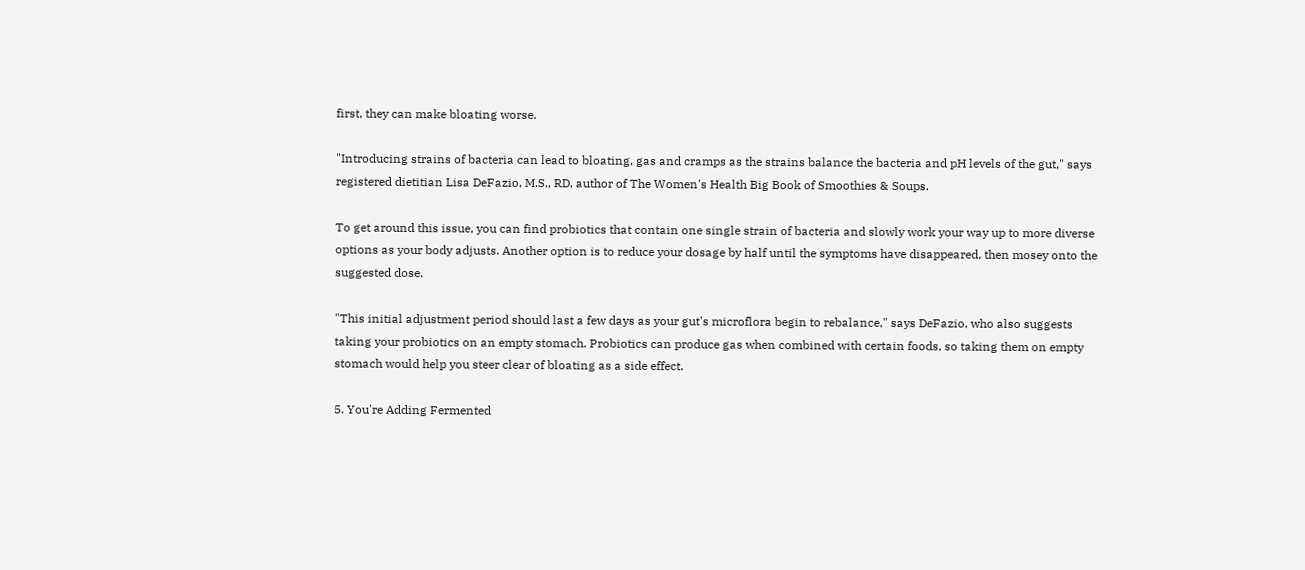first, they can make bloating worse.

"Introducing strains of bacteria can lead to bloating, gas and cramps as the strains balance the bacteria and pH levels of the gut," says registered dietitian Lisa DeFazio, M.S., RD, author of The Women's Health Big Book of Smoothies & Soups.

To get around this issue, you can find probiotics that contain one single strain of bacteria and slowly work your way up to more diverse options as your body adjusts. Another option is to reduce your dosage by half until the symptoms have disappeared, then mosey onto the suggested dose.

"This initial adjustment period should last a few days as your gut's microflora begin to rebalance," says DeFazio, who also suggests taking your probiotics on an empty stomach. Probiotics can produce gas when combined with certain foods, so taking them on empty stomach would help you steer clear of bloating as a side effect.

5. You're Adding Fermented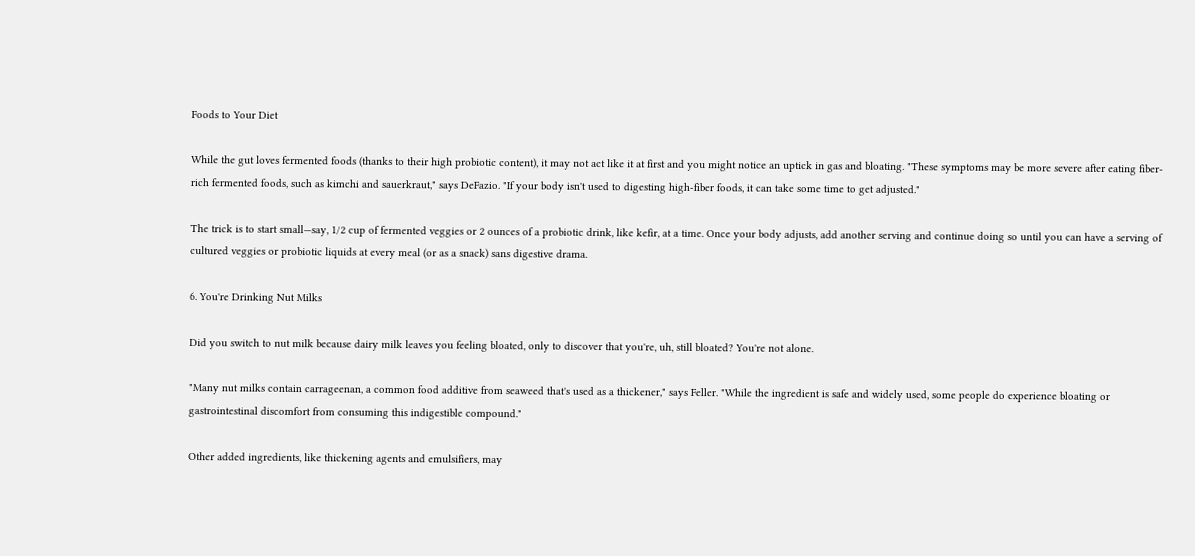Foods to Your Diet

While the gut loves fermented foods (thanks to their high probiotic content), it may not act like it at first and you might notice an uptick in gas and bloating. "These symptoms may be more severe after eating fiber-rich fermented foods, such as kimchi and sauerkraut," says DeFazio. "If your body isn't used to digesting high-fiber foods, it can take some time to get adjusted."

The trick is to start small—say, 1/2 cup of fermented veggies or 2 ounces of a probiotic drink, like kefir, at a time. Once your body adjusts, add another serving and continue doing so until you can have a serving of cultured veggies or probiotic liquids at every meal (or as a snack) sans digestive drama.

6. You're Drinking Nut Milks

Did you switch to nut milk because dairy milk leaves you feeling bloated, only to discover that you're, uh, still bloated? You're not alone.

"Many nut milks contain carrageenan, a common food additive from seaweed that's used as a thickener," says Feller. "While the ingredient is safe and widely used, some people do experience bloating or gastrointestinal discomfort from consuming this indigestible compound."

Other added ingredients, like thickening agents and emulsifiers, may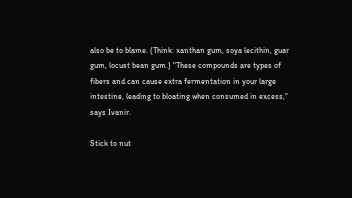also be to blame. (Think: xanthan gum, soya lecithin, guar gum, locust bean gum.) "These compounds are types of fibers and can cause extra fermentation in your large intestine, leading to bloating when consumed in excess," says Ivanir.

Stick to nut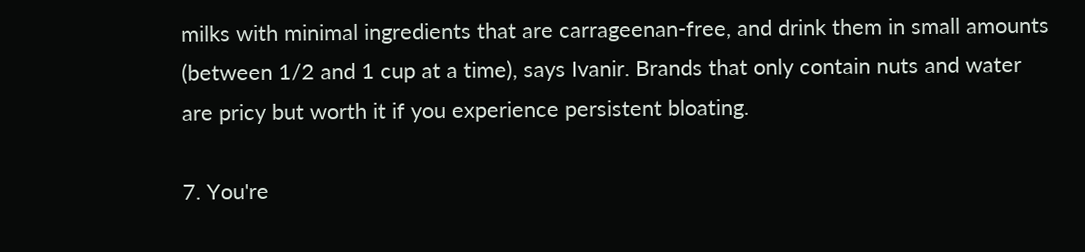milks with minimal ingredients that are carrageenan-free, and drink them in small amounts (between 1/2 and 1 cup at a time), says Ivanir. Brands that only contain nuts and water are pricy but worth it if you experience persistent bloating.

7. You're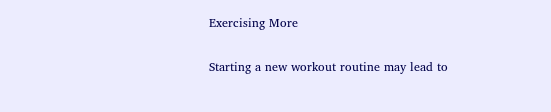Exercising More

Starting a new workout routine may lead to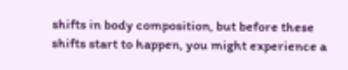shifts in body composition, but before these shifts start to happen, you might experience a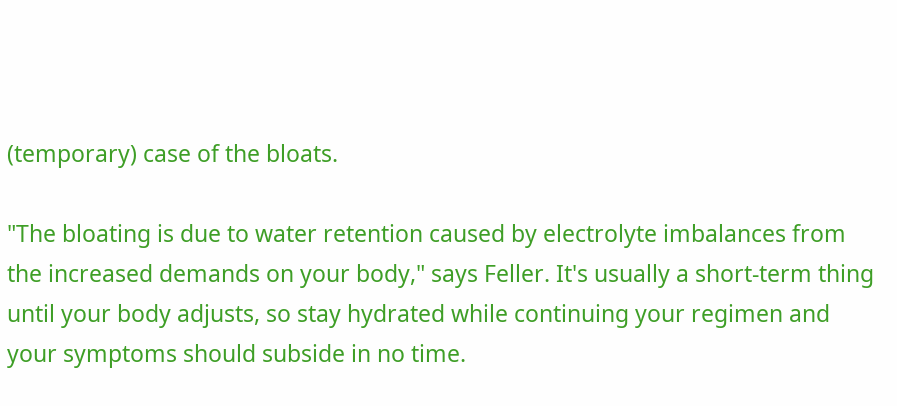(temporary) case of the bloats.

"The bloating is due to water retention caused by electrolyte imbalances from the increased demands on your body," says Feller. It's usually a short-term thing until your body adjusts, so stay hydrated while continuing your regimen and your symptoms should subside in no time.